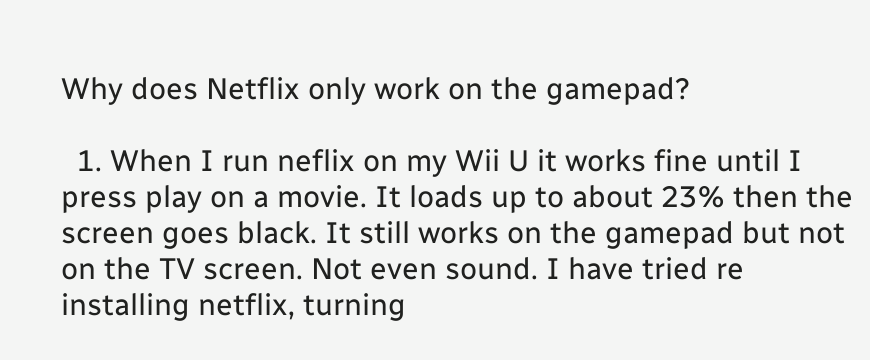Why does Netflix only work on the gamepad?

  1. When I run neflix on my Wii U it works fine until I press play on a movie. It loads up to about 23% then the screen goes black. It still works on the gamepad but not on the TV screen. Not even sound. I have tried re installing netflix, turning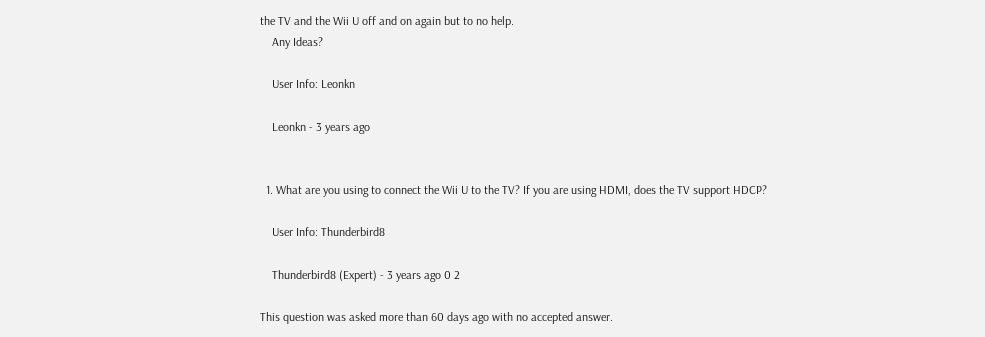the TV and the Wii U off and on again but to no help.
    Any Ideas?

    User Info: Leonkn

    Leonkn - 3 years ago


  1. What are you using to connect the Wii U to the TV? If you are using HDMI, does the TV support HDCP?

    User Info: Thunderbird8

    Thunderbird8 (Expert) - 3 years ago 0 2

This question was asked more than 60 days ago with no accepted answer.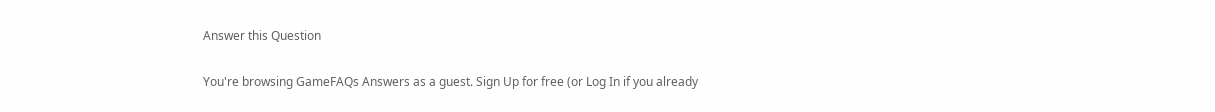Answer this Question

You're browsing GameFAQs Answers as a guest. Sign Up for free (or Log In if you already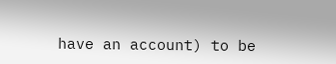have an account) to be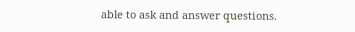able to ask and answer questions.